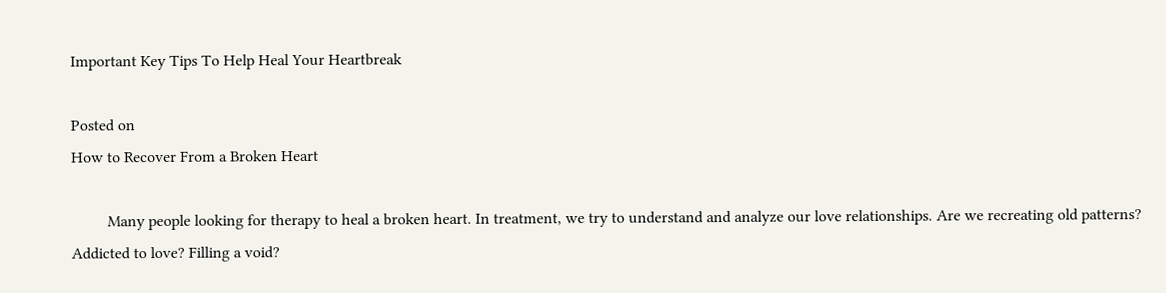Important Key Tips To Help Heal Your Heartbreak

Posted on
How to Recover From a Broken Heart

         Many people looking for therapy to heal a broken heart. In treatment, we try to understand and analyze our love relationships. Are we recreating old patterns? Addicted to love? Filling a void?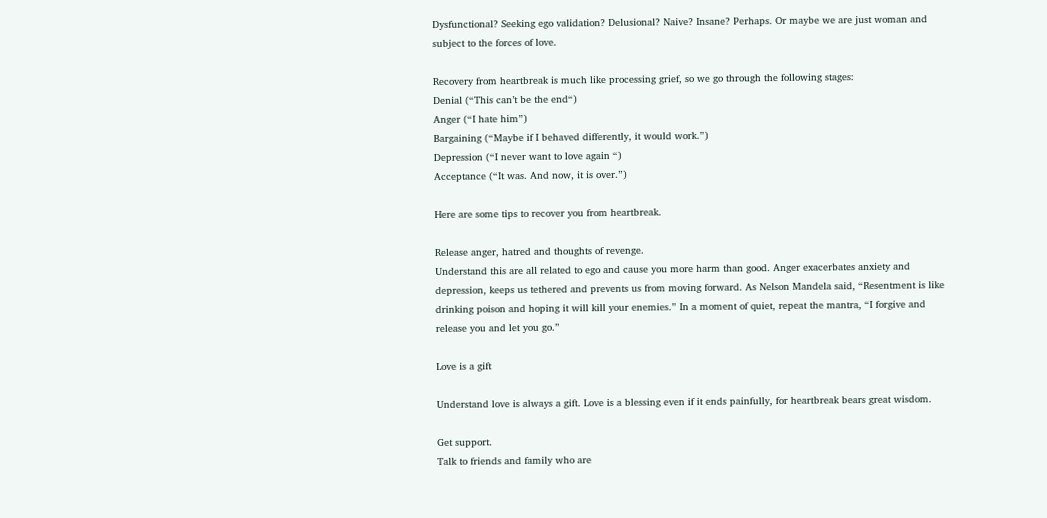Dysfunctional? Seeking ego validation? Delusional? Naive? Insane? Perhaps. Or maybe we are just woman and subject to the forces of love.

Recovery from heartbreak is much like processing grief, so we go through the following stages:
Denial (“This can’t be the end“)
Anger (“I hate him”)
Bargaining (“Maybe if I behaved differently, it would work.”)
Depression (“I never want to love again “)
Acceptance (“It was. And now, it is over.”)

Here are some tips to recover you from heartbreak.

Release anger, hatred and thoughts of revenge.
Understand this are all related to ego and cause you more harm than good. Anger exacerbates anxiety and depression, keeps us tethered and prevents us from moving forward. As Nelson Mandela said, “Resentment is like drinking poison and hoping it will kill your enemies.” In a moment of quiet, repeat the mantra, “I forgive and release you and let you go.”

Love is a gift

Understand love is always a gift. Love is a blessing even if it ends painfully, for heartbreak bears great wisdom.

Get support.
Talk to friends and family who are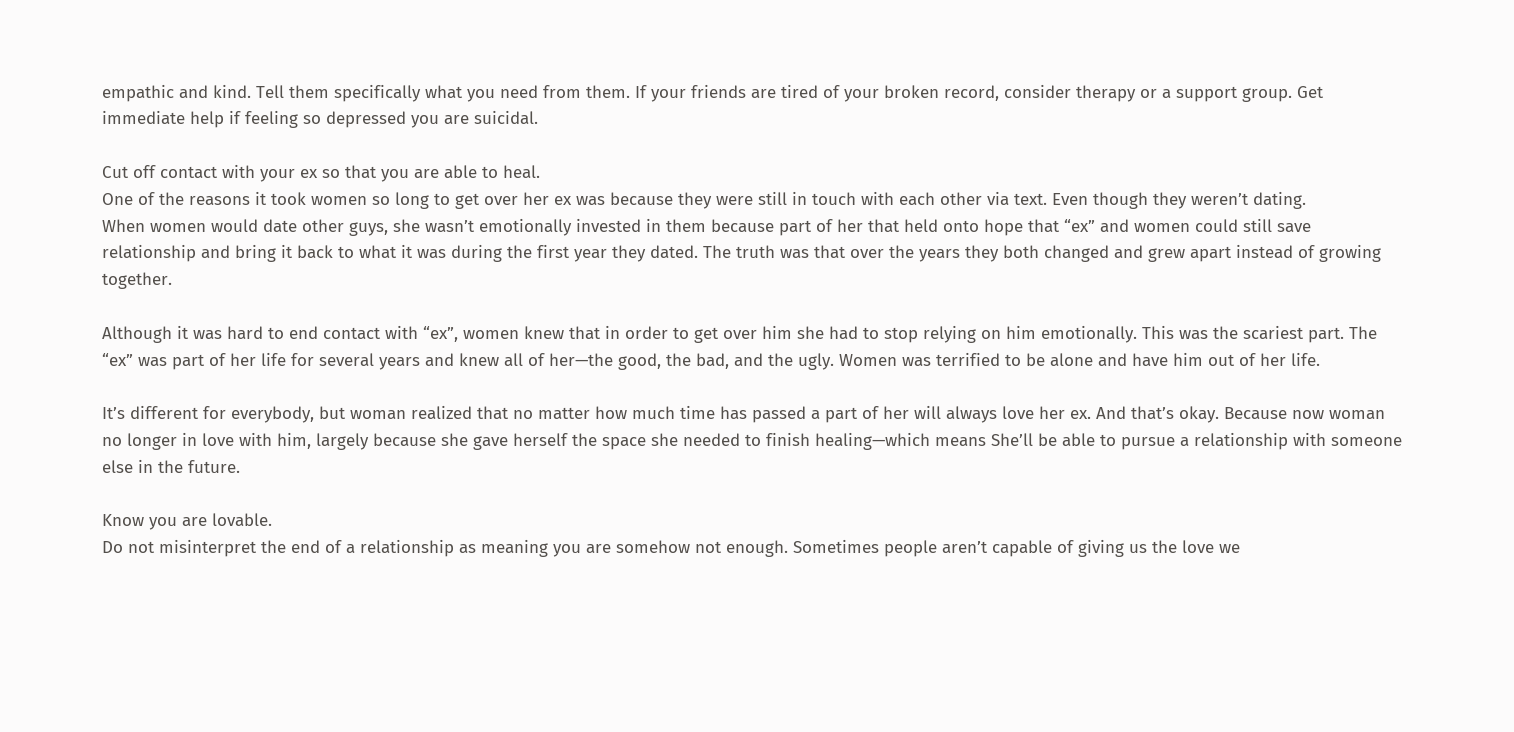empathic and kind. Tell them specifically what you need from them. If your friends are tired of your broken record, consider therapy or a support group. Get immediate help if feeling so depressed you are suicidal.

Cut off contact with your ex so that you are able to heal.
One of the reasons it took women so long to get over her ex was because they were still in touch with each other via text. Even though they weren’t dating.
When women would date other guys, she wasn’t emotionally invested in them because part of her that held onto hope that “ex” and women could still save relationship and bring it back to what it was during the first year they dated. The truth was that over the years they both changed and grew apart instead of growing together.

Although it was hard to end contact with “ex”, women knew that in order to get over him she had to stop relying on him emotionally. This was the scariest part. The “ex” was part of her life for several years and knew all of her—the good, the bad, and the ugly. Women was terrified to be alone and have him out of her life.

It’s different for everybody, but woman realized that no matter how much time has passed a part of her will always love her ex. And that’s okay. Because now woman no longer in love with him, largely because she gave herself the space she needed to finish healing—which means She’ll be able to pursue a relationship with someone else in the future.

Know you are lovable.
Do not misinterpret the end of a relationship as meaning you are somehow not enough. Sometimes people aren’t capable of giving us the love we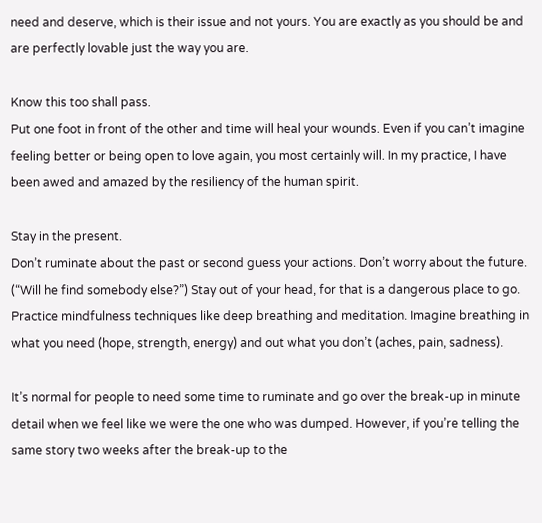need and deserve, which is their issue and not yours. You are exactly as you should be and are perfectly lovable just the way you are.

Know this too shall pass.
Put one foot in front of the other and time will heal your wounds. Even if you can’t imagine feeling better or being open to love again, you most certainly will. In my practice, I have been awed and amazed by the resiliency of the human spirit.

Stay in the present.
Don’t ruminate about the past or second guess your actions. Don’t worry about the future. (“Will he find somebody else?”) Stay out of your head, for that is a dangerous place to go. Practice mindfulness techniques like deep breathing and meditation. Imagine breathing in what you need (hope, strength, energy) and out what you don’t (aches, pain, sadness).

It’s normal for people to need some time to ruminate and go over the break-up in minute detail when we feel like we were the one who was dumped. However, if you’re telling the same story two weeks after the break-up to the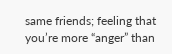same friends; feeling that you’re more “anger” than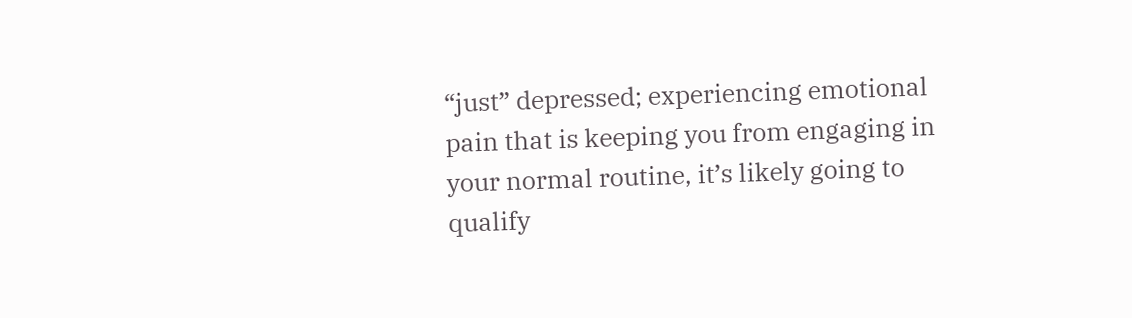“just” depressed; experiencing emotional pain that is keeping you from engaging in your normal routine, it’s likely going to qualify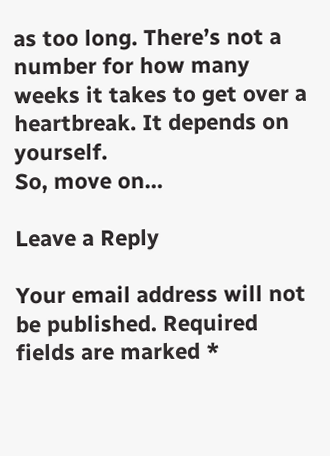as too long. There’s not a number for how many weeks it takes to get over a heartbreak. It depends on yourself.
So, move on…

Leave a Reply

Your email address will not be published. Required fields are marked *